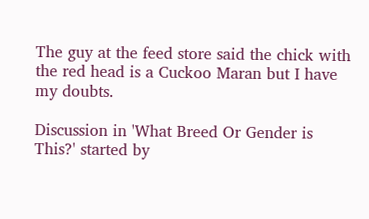The guy at the feed store said the chick with the red head is a Cuckoo Maran but I have my doubts.

Discussion in 'What Breed Or Gender is This?' started by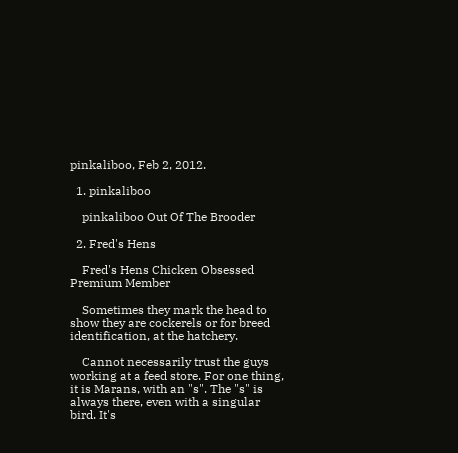pinkaliboo, Feb 2, 2012.

  1. pinkaliboo

    pinkaliboo Out Of The Brooder

  2. Fred's Hens

    Fred's Hens Chicken Obsessed Premium Member

    Sometimes they mark the head to show they are cockerels or for breed identification, at the hatchery.

    Cannot necessarily trust the guys working at a feed store. For one thing, it is Marans, with an "s". The "s" is always there, even with a singular bird. It's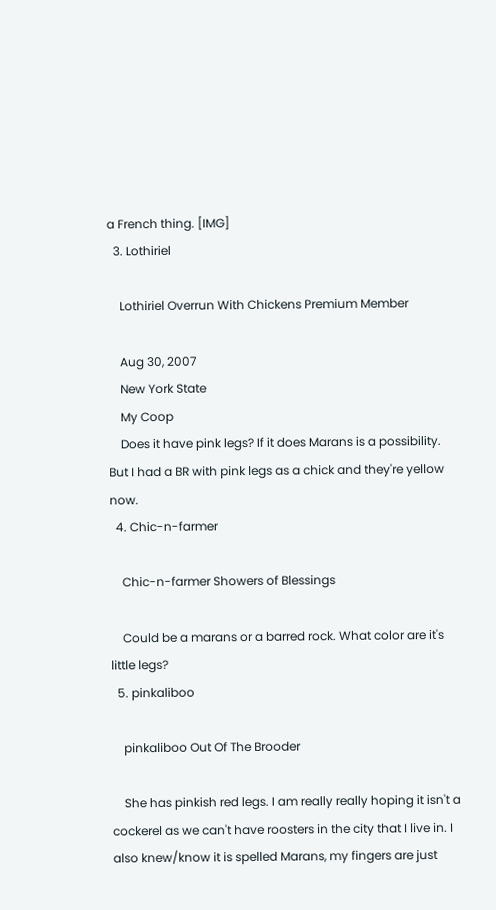a French thing. [IMG]
  3. Lothiriel

    Lothiriel Overrun With Chickens Premium Member

    Aug 30, 2007
    New York State
    My Coop
    Does it have pink legs? If it does Marans is a possibility. But I had a BR with pink legs as a chick and they're yellow now.
  4. Chic-n-farmer

    Chic-n-farmer Showers of Blessings

    Could be a marans or a barred rock. What color are it's little legs?
  5. pinkaliboo

    pinkaliboo Out Of The Brooder

    She has pinkish red legs. I am really really hoping it isn't a cockerel as we can't have roosters in the city that I live in. I also knew/know it is spelled Marans, my fingers are just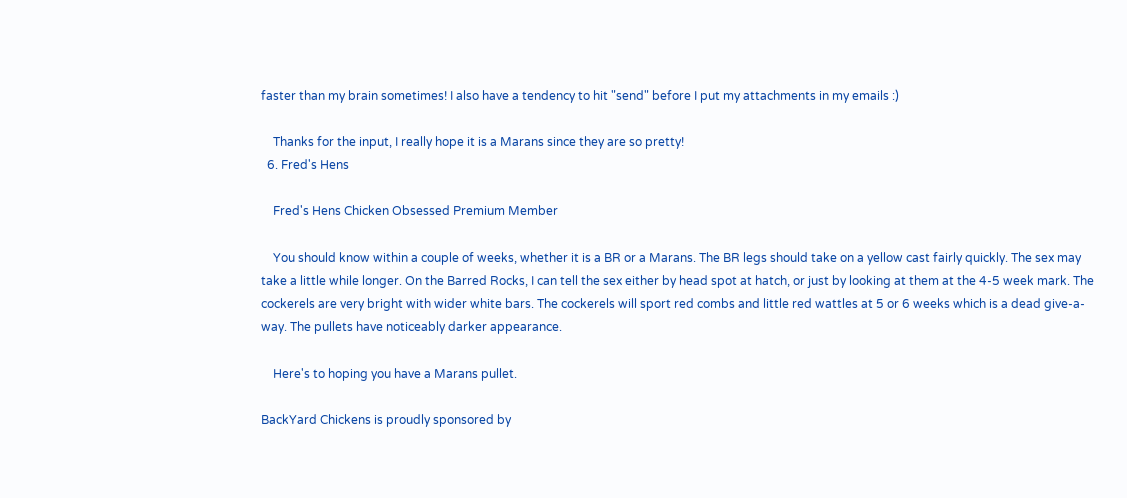faster than my brain sometimes! I also have a tendency to hit "send" before I put my attachments in my emails :)

    Thanks for the input, I really hope it is a Marans since they are so pretty!
  6. Fred's Hens

    Fred's Hens Chicken Obsessed Premium Member

    You should know within a couple of weeks, whether it is a BR or a Marans. The BR legs should take on a yellow cast fairly quickly. The sex may take a little while longer. On the Barred Rocks, I can tell the sex either by head spot at hatch, or just by looking at them at the 4-5 week mark. The cockerels are very bright with wider white bars. The cockerels will sport red combs and little red wattles at 5 or 6 weeks which is a dead give-a-way. The pullets have noticeably darker appearance.

    Here's to hoping you have a Marans pullet.

BackYard Chickens is proudly sponsored by